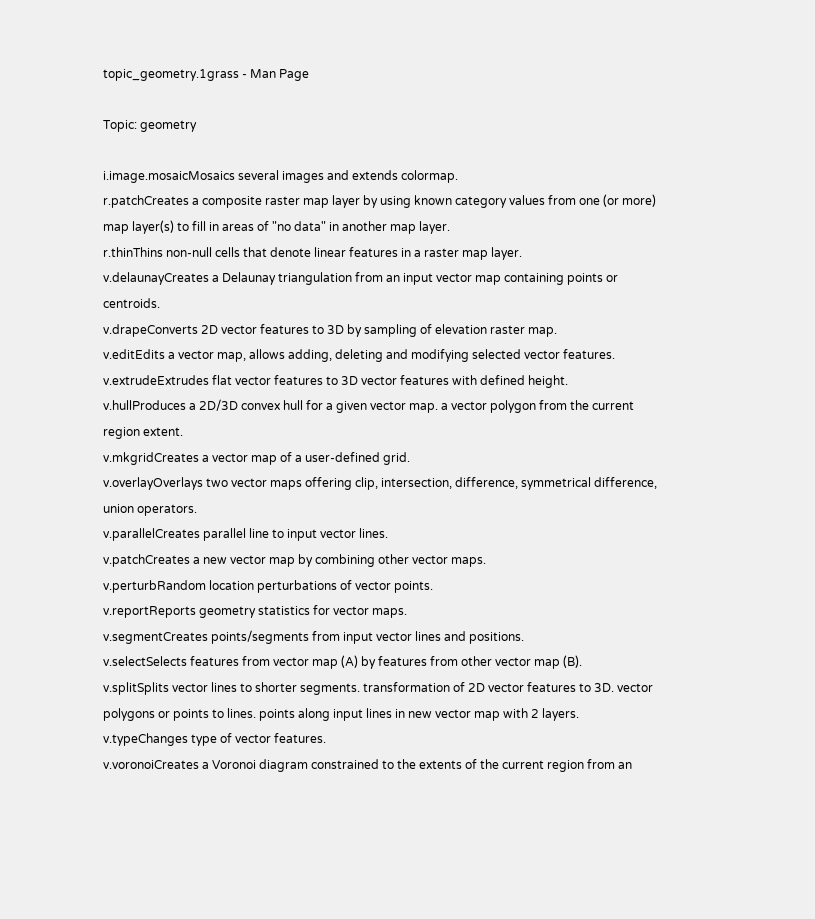topic_geometry.1grass - Man Page

Topic: geometry

i.image.mosaicMosaics several images and extends colormap.
r.patchCreates a composite raster map layer by using known category values from one (or more) map layer(s) to fill in areas of "no data" in another map layer.
r.thinThins non-null cells that denote linear features in a raster map layer.
v.delaunayCreates a Delaunay triangulation from an input vector map containing points or centroids.
v.drapeConverts 2D vector features to 3D by sampling of elevation raster map.
v.editEdits a vector map, allows adding, deleting and modifying selected vector features.
v.extrudeExtrudes flat vector features to 3D vector features with defined height.
v.hullProduces a 2D/3D convex hull for a given vector map. a vector polygon from the current region extent.
v.mkgridCreates a vector map of a user-defined grid.
v.overlayOverlays two vector maps offering clip, intersection, difference, symmetrical difference, union operators.
v.parallelCreates parallel line to input vector lines.
v.patchCreates a new vector map by combining other vector maps.
v.perturbRandom location perturbations of vector points.
v.reportReports geometry statistics for vector maps.
v.segmentCreates points/segments from input vector lines and positions.
v.selectSelects features from vector map (A) by features from other vector map (B).
v.splitSplits vector lines to shorter segments. transformation of 2D vector features to 3D. vector polygons or points to lines. points along input lines in new vector map with 2 layers.
v.typeChanges type of vector features.
v.voronoiCreates a Voronoi diagram constrained to the extents of the current region from an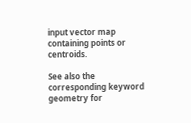input vector map containing points or centroids.

See also the corresponding keyword geometry for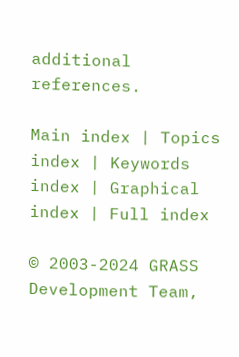additional references.

Main index | Topics index | Keywords index | Graphical index | Full index

© 2003-2024 GRASS Development Team,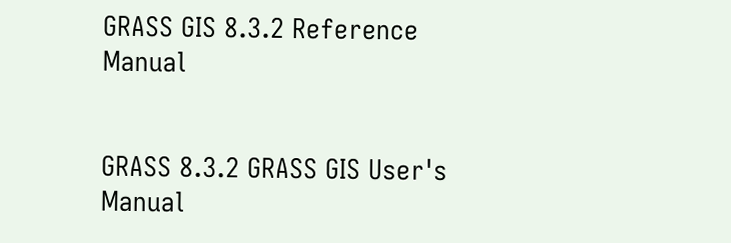GRASS GIS 8.3.2 Reference Manual


GRASS 8.3.2 GRASS GIS User's Manual